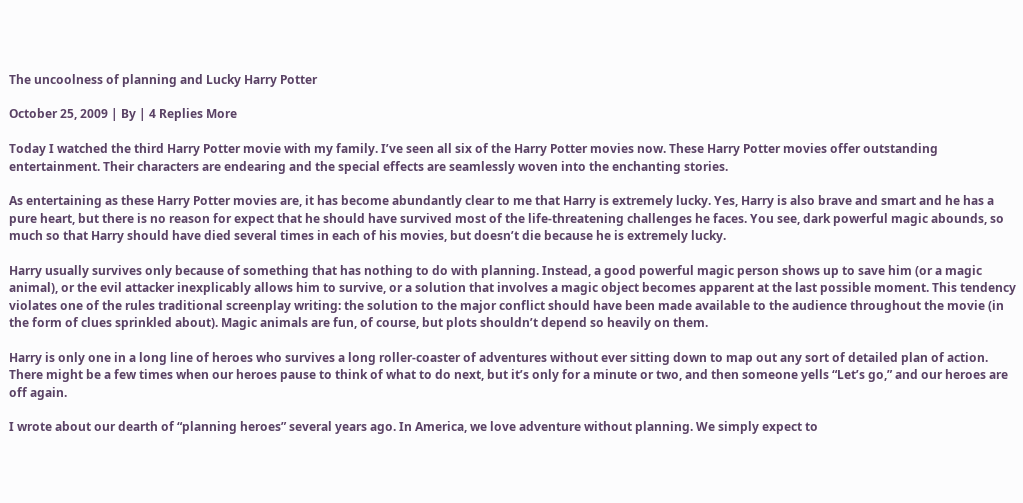The uncoolness of planning and Lucky Harry Potter

October 25, 2009 | By | 4 Replies More

Today I watched the third Harry Potter movie with my family. I’ve seen all six of the Harry Potter movies now. These Harry Potter movies offer outstanding entertainment. Their characters are endearing and the special effects are seamlessly woven into the enchanting stories.

As entertaining as these Harry Potter movies are, it has become abundantly clear to me that Harry is extremely lucky. Yes, Harry is also brave and smart and he has a pure heart, but there is no reason for expect that he should have survived most of the life-threatening challenges he faces. You see, dark powerful magic abounds, so much so that Harry should have died several times in each of his movies, but doesn’t die because he is extremely lucky.

Harry usually survives only because of something that has nothing to do with planning. Instead, a good powerful magic person shows up to save him (or a magic animal), or the evil attacker inexplicably allows him to survive, or a solution that involves a magic object becomes apparent at the last possible moment. This tendency violates one of the rules traditional screenplay writing: the solution to the major conflict should have been made available to the audience throughout the movie (in the form of clues sprinkled about). Magic animals are fun, of course, but plots shouldn’t depend so heavily on them.

Harry is only one in a long line of heroes who survives a long roller-coaster of adventures without ever sitting down to map out any sort of detailed plan of action. There might be a few times when our heroes pause to think of what to do next, but it’s only for a minute or two, and then someone yells “Let’s go,” and our heroes are off again.

I wrote about our dearth of “planning heroes” several years ago. In America, we love adventure without planning. We simply expect to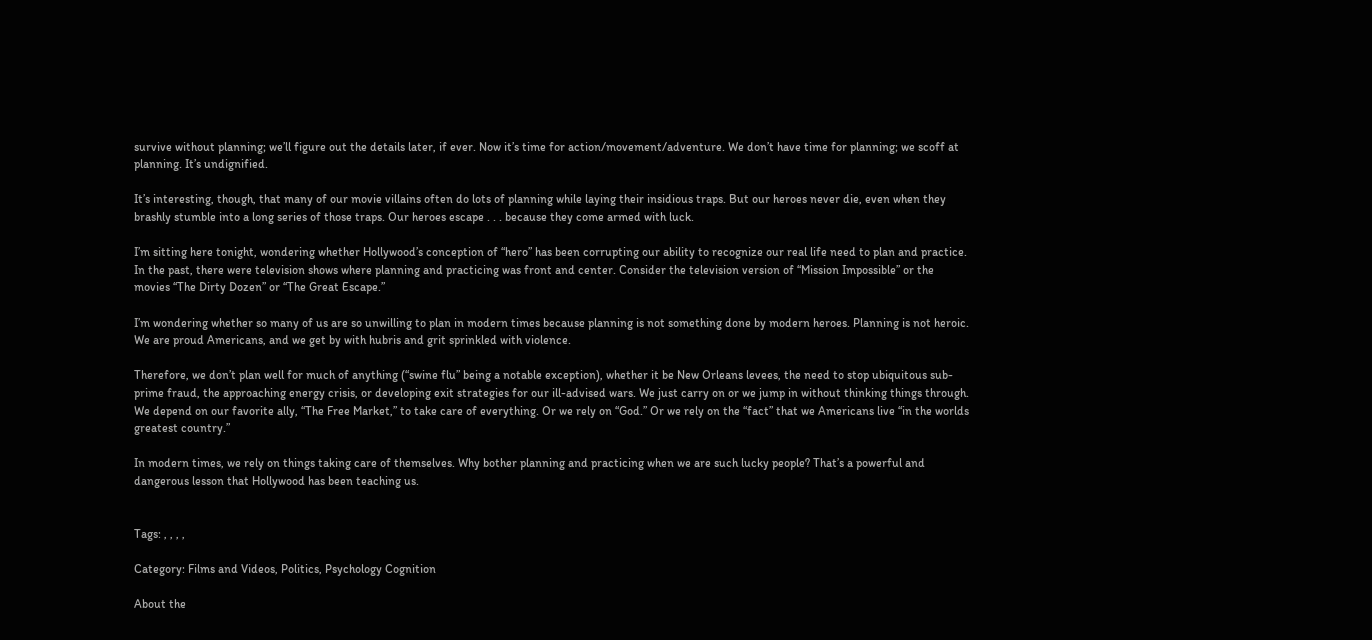survive without planning; we’ll figure out the details later, if ever. Now it’s time for action/movement/adventure. We don’t have time for planning; we scoff at planning. It’s undignified.

It’s interesting, though, that many of our movie villains often do lots of planning while laying their insidious traps. But our heroes never die, even when they brashly stumble into a long series of those traps. Our heroes escape . . . because they come armed with luck.

I’m sitting here tonight, wondering whether Hollywood’s conception of “hero” has been corrupting our ability to recognize our real life need to plan and practice. In the past, there were television shows where planning and practicing was front and center. Consider the television version of “Mission Impossible” or the movies “The Dirty Dozen” or “The Great Escape.”

I’m wondering whether so many of us are so unwilling to plan in modern times because planning is not something done by modern heroes. Planning is not heroic. We are proud Americans, and we get by with hubris and grit sprinkled with violence.

Therefore, we don’t plan well for much of anything (“swine flu” being a notable exception), whether it be New Orleans levees, the need to stop ubiquitous sub-prime fraud, the approaching energy crisis, or developing exit strategies for our ill-advised wars. We just carry on or we jump in without thinking things through. We depend on our favorite ally, “The Free Market,” to take care of everything. Or we rely on “God.” Or we rely on the “fact” that we Americans live “in the worlds greatest country.”

In modern times, we rely on things taking care of themselves. Why bother planning and practicing when we are such lucky people? That’s a powerful and dangerous lesson that Hollywood has been teaching us.


Tags: , , , ,

Category: Films and Videos, Politics, Psychology Cognition

About the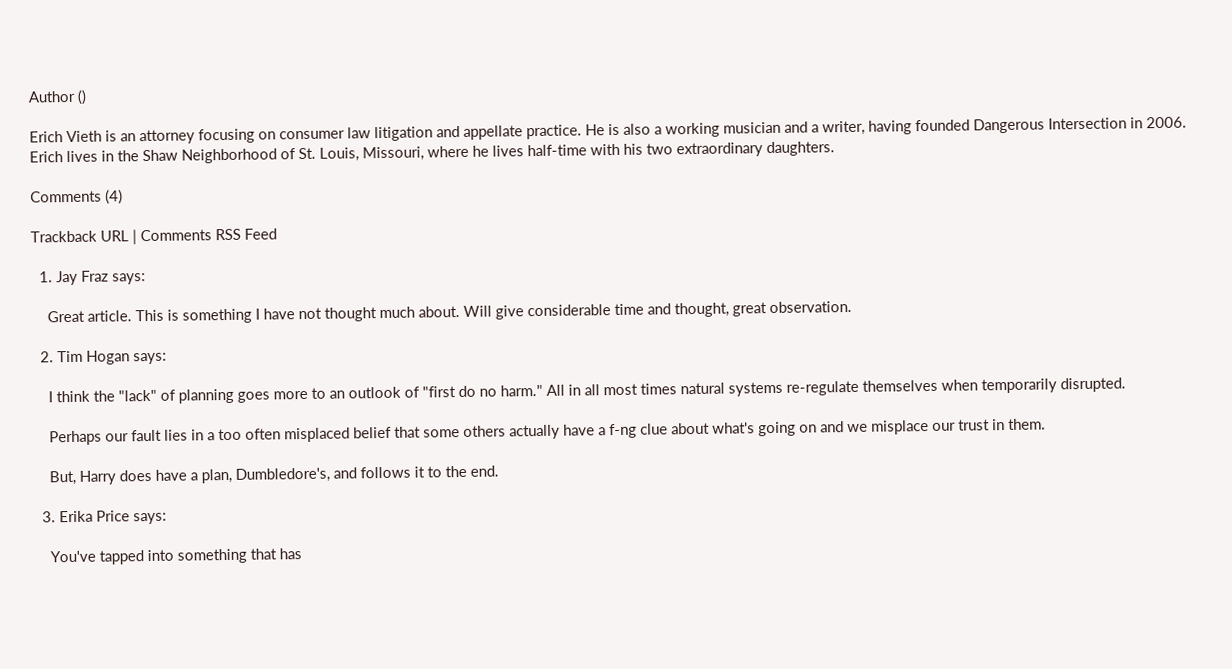Author ()

Erich Vieth is an attorney focusing on consumer law litigation and appellate practice. He is also a working musician and a writer, having founded Dangerous Intersection in 2006. Erich lives in the Shaw Neighborhood of St. Louis, Missouri, where he lives half-time with his two extraordinary daughters.

Comments (4)

Trackback URL | Comments RSS Feed

  1. Jay Fraz says:

    Great article. This is something I have not thought much about. Will give considerable time and thought, great observation.

  2. Tim Hogan says:

    I think the "lack" of planning goes more to an outlook of "first do no harm." All in all most times natural systems re-regulate themselves when temporarily disrupted.

    Perhaps our fault lies in a too often misplaced belief that some others actually have a f-ng clue about what's going on and we misplace our trust in them.

    But, Harry does have a plan, Dumbledore's, and follows it to the end.

  3. Erika Price says:

    You've tapped into something that has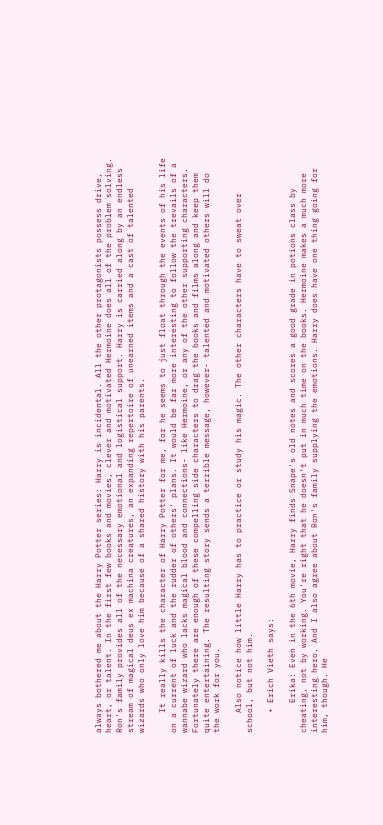always bothered me about the Harry Potter series: Harry is incidental. All the other protagonists possess drive, heart, or talent. In the first few books and movies, clever and motivated Hermoine does all of the problem solving. Ron's family provides all of the necessary emotional and logistical support. Harry is carried along by an endless stream of magical deus ex machina creatures, an expanding repertoire of unearned items and a cast of talented wizards who only love him because of a shared history with his parents.

    It really kills the character of Harry Potter for me, for he seems to just float through the events of his life on a current of luck and the rudder of others' plans. It would be far more interesting to follow the trevails of a wannabe wizard who lacks magical blood and connections- like Hermoine, or any of the other supporting characters. Fortunately there are enough of these compelling side characters to drag the books and films along and keep them quite entertaining. The resulting story sends a terrible message, however- talented and motivated others will do the work for you.

    Also notice how little Harry has to practice or study his magic. The other characters have to sweat over school, but not him.

    • Erich Vieth says:

      Erika: Even in the 6th movie, Harry finds Snape's old notes and scores a good grade in potions class by cheating, not by working. You're right that he doesn't put in much time on the books. Hermoine makes a much more interesting hero. And I also agree about Ron's family supplying the emotions. Harry does have one thing going for him, though. He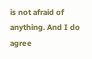is not afraid of anything. And I do agree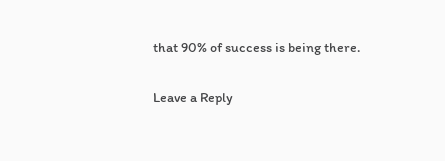that 90% of success is being there.

Leave a Reply